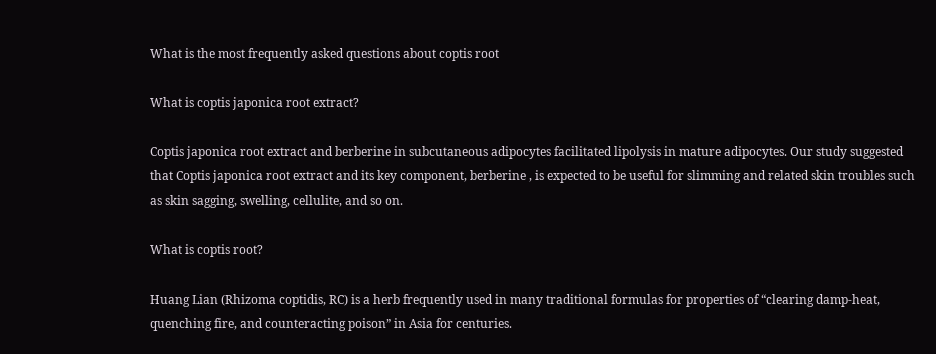What is the most frequently asked questions about coptis root

What is coptis japonica root extract?

Coptis japonica root extract and berberine in subcutaneous adipocytes facilitated lipolysis in mature adipocytes. Our study suggested that Coptis japonica root extract and its key component, berberine , is expected to be useful for slimming and related skin troubles such as skin sagging, swelling, cellulite, and so on.

What is coptis root?

Huang Lian (Rhizoma coptidis, RC) is a herb frequently used in many traditional formulas for properties of “clearing damp-heat, quenching fire, and counteracting poison” in Asia for centuries.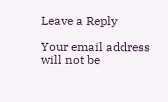Leave a Reply

Your email address will not be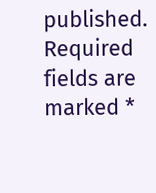published. Required fields are marked *